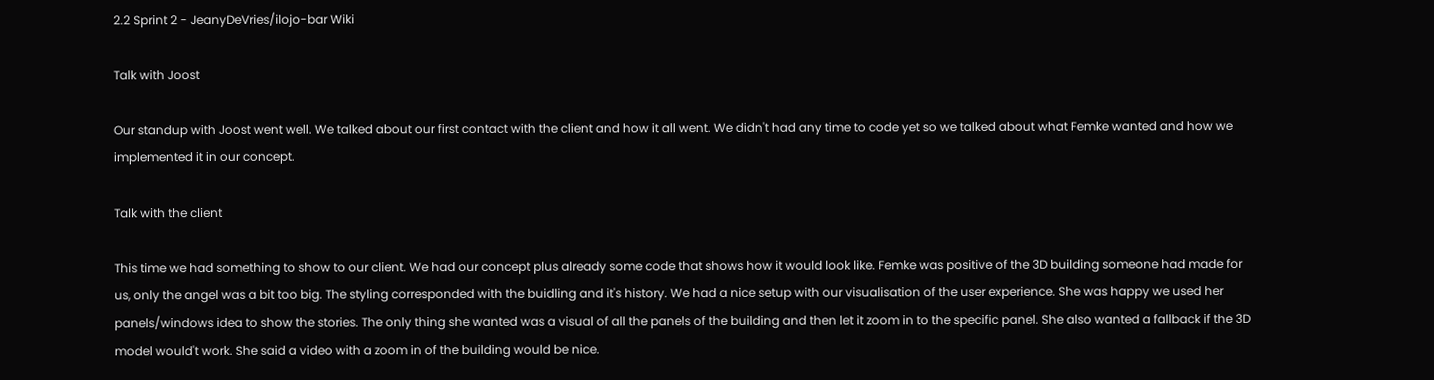2.2 Sprint 2 - JeanyDeVries/ilojo-bar Wiki

Talk with Joost

Our standup with Joost went well. We talked about our first contact with the client and how it all went. We didn't had any time to code yet so we talked about what Femke wanted and how we implemented it in our concept.

Talk with the client

This time we had something to show to our client. We had our concept plus already some code that shows how it would look like. Femke was positive of the 3D building someone had made for us, only the angel was a bit too big. The styling corresponded with the buidling and it's history. We had a nice setup with our visualisation of the user experience. She was happy we used her panels/windows idea to show the stories. The only thing she wanted was a visual of all the panels of the building and then let it zoom in to the specific panel. She also wanted a fallback if the 3D model would't work. She said a video with a zoom in of the building would be nice.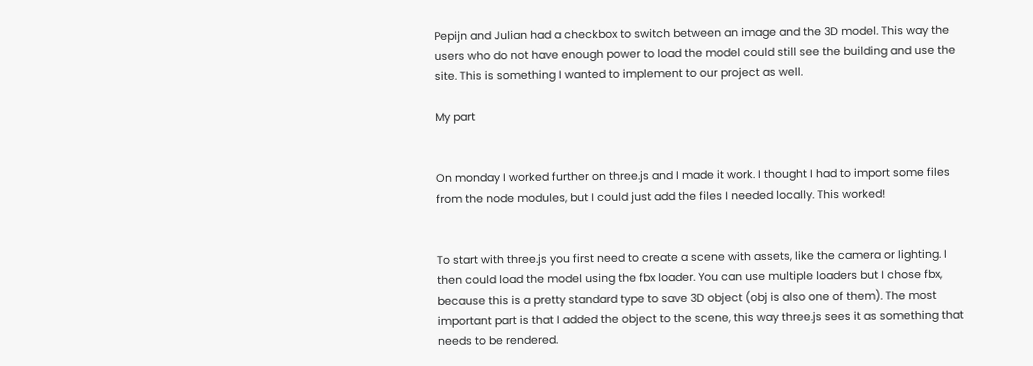Pepijn and Julian had a checkbox to switch between an image and the 3D model. This way the users who do not have enough power to load the model could still see the building and use the site. This is something I wanted to implement to our project as well.

My part


On monday I worked further on three.js and I made it work. I thought I had to import some files from the node modules, but I could just add the files I needed locally. This worked!


To start with three.js you first need to create a scene with assets, like the camera or lighting. I then could load the model using the fbx loader. You can use multiple loaders but I chose fbx, because this is a pretty standard type to save 3D object (obj is also one of them). The most important part is that I added the object to the scene, this way three.js sees it as something that needs to be rendered.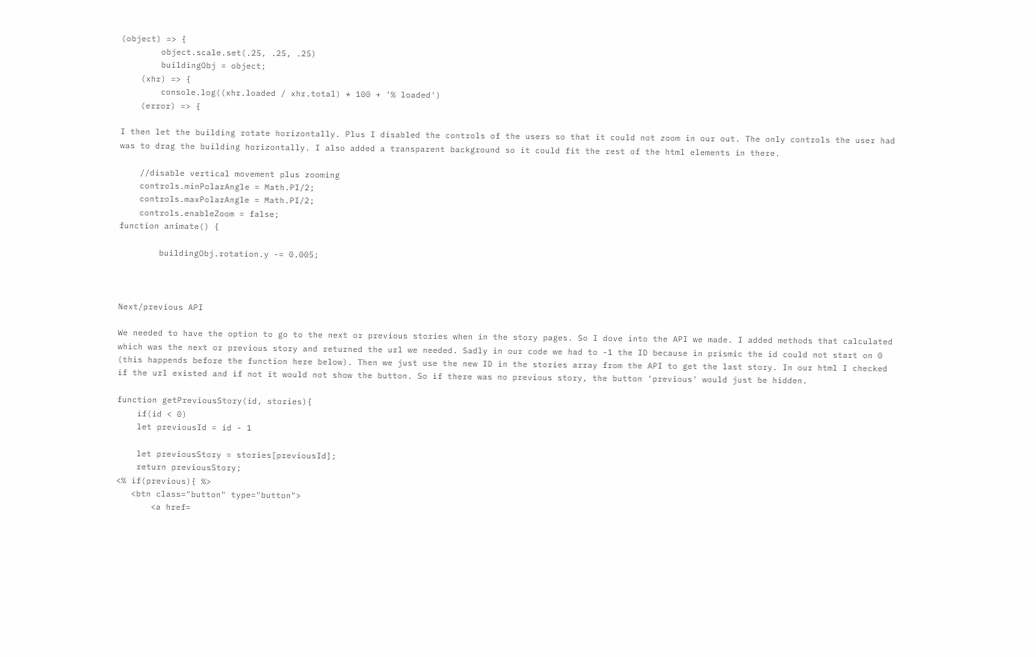(object) => {
        object.scale.set(.25, .25, .25)
        buildingObj = object;
    (xhr) => {
        console.log((xhr.loaded / xhr.total) * 100 + '% loaded')
    (error) => {

I then let the building rotate horizontally. Plus I disabled the controls of the users so that it could not zoom in our out. The only controls the user had was to drag the building horizontally. I also added a transparent background so it could fit the rest of the html elements in there.

    //disable vertical movement plus zooming
    controls.minPolarAngle = Math.PI/2;
    controls.maxPolarAngle = Math.PI/2;
    controls.enableZoom = false;
function animate() {

        buildingObj.rotation.y -= 0.005;



Next/previous API

We needed to have the option to go to the next or previous stories when in the story pages. So I dove into the API we made. I added methods that calculated which was the next or previous story and returned the url we needed. Sadly in our code we had to -1 the ID because in prismic the id could not start on 0 (this happends before the function here below). Then we just use the new ID in the stories array from the API to get the last story. In our html I checked if the url existed and if not it would not show the button. So if there was no previous story, the button 'previous' would just be hidden.

function getPreviousStory(id, stories){
    if(id < 0)
    let previousId = id - 1

    let previousStory = stories[previousId];
    return previousStory;
<% if(previous){ %>
   <btn class="button" type="button">
       <a href=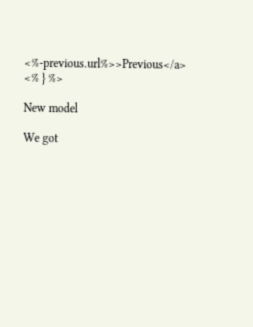<%-previous.url%>>Previous</a>
<% } %>

New model

We got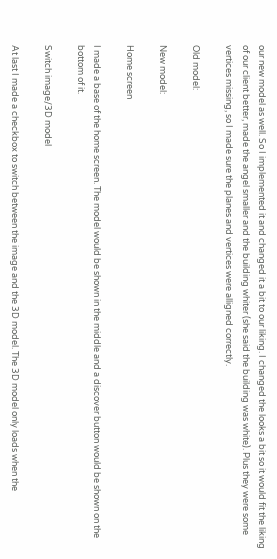our new model as well. So I implemented it and changed it a bit to our liking. I changed the looks a bit so it would fit the liking of our client better, made the angel smaller and the building whiter (she said the building was white). Plus they were some vertices missing, so I made sure the planes and vertices were alligned correctly.

Old model:

New model:

Home screen

I made a base of the home screen. The model would be shown in the middle and a discover button would be shown on the bottom of it.

Switch image/3D model

At last I made a checkbox to switch between the image and the 3D model. The 3D model only loads when the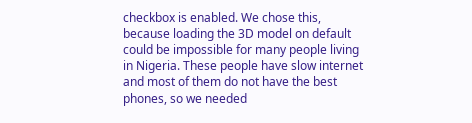checkbox is enabled. We chose this, because loading the 3D model on default could be impossible for many people living in Nigeria. These people have slow internet and most of them do not have the best phones, so we needed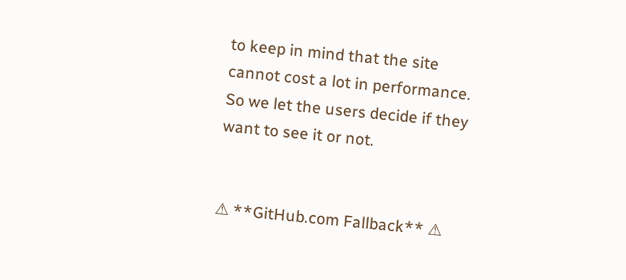to keep in mind that the site cannot cost a lot in performance. So we let the users decide if they want to see it or not.


⚠ **GitHub.com Fallback** ⚠